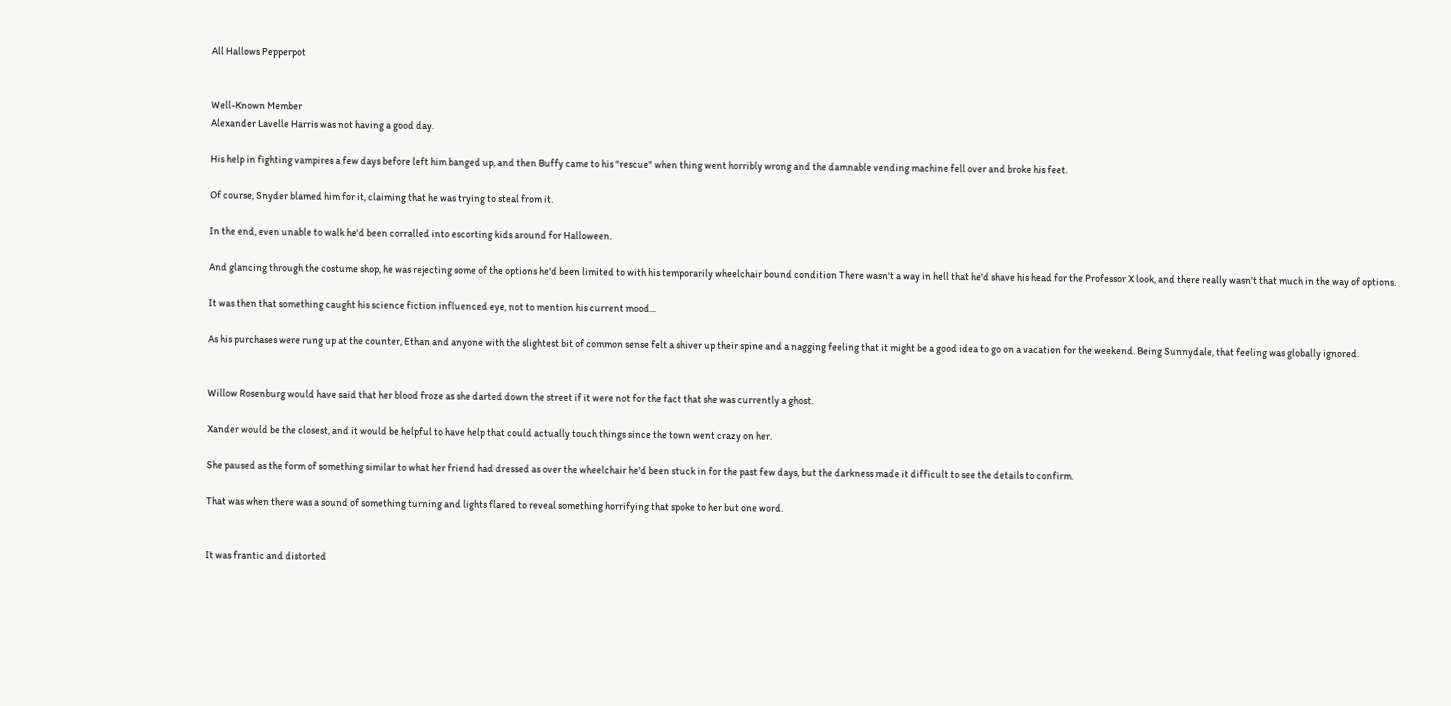All Hallows Pepperpot


Well-Known Member
Alexander Lavelle Harris was not having a good day.

His help in fighting vampires a few days before left him banged up, and then Buffy came to his "rescue" when thing went horribly wrong and the damnable vending machine fell over and broke his feet.

Of course, Snyder blamed him for it, claiming that he was trying to steal from it.

In the end, even unable to walk he'd been corralled into escorting kids around for Halloween.

And glancing through the costume shop, he was rejecting some of the options he'd been limited to with his temporarily wheelchair bound condition There wasn't a way in hell that he'd shave his head for the Professor X look, and there really wasn't that much in the way of options.

It was then that something caught his science fiction influenced eye, not to mention his current mood...

As his purchases were rung up at the counter, Ethan and anyone with the slightest bit of common sense felt a shiver up their spine and a nagging feeling that it might be a good idea to go on a vacation for the weekend. Being Sunnydale, that feeling was globally ignored.


Willow Rosenburg would have said that her blood froze as she darted down the street if it were not for the fact that she was currently a ghost.

Xander would be the closest, and it would be helpful to have help that could actually touch things since the town went crazy on her.

She paused as the form of something similar to what her friend had dressed as over the wheelchair he'd been stuck in for the past few days, but the darkness made it difficult to see the details to confirm.

That was when there was a sound of something turning and lights flared to reveal something horrifying that spoke to her but one word.


It was frantic and distorted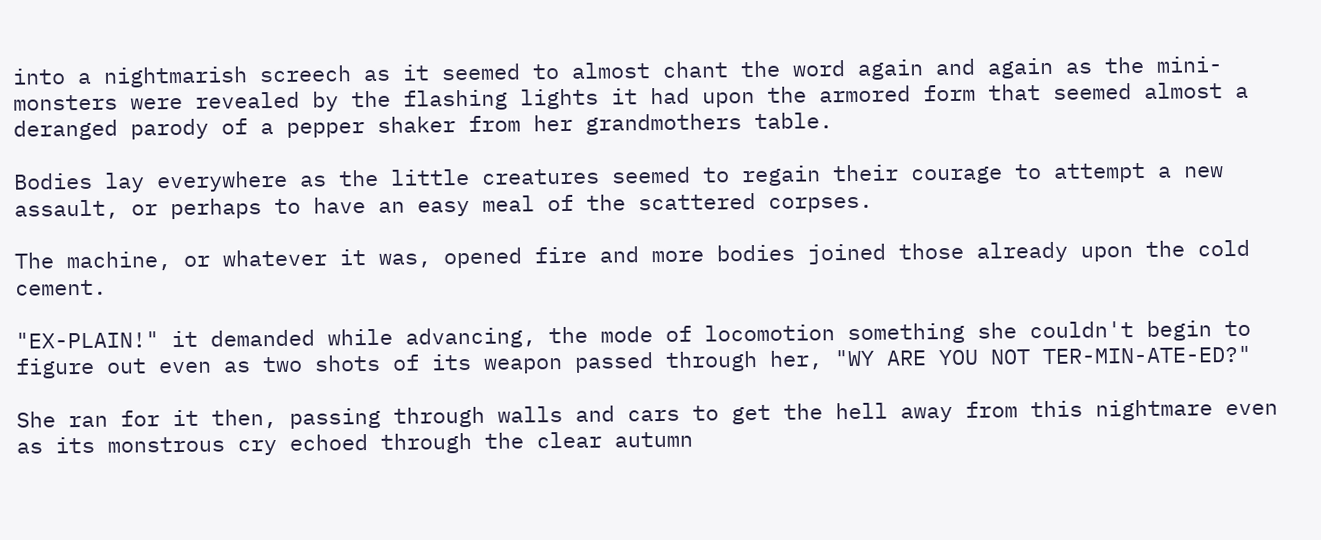into a nightmarish screech as it seemed to almost chant the word again and again as the mini-monsters were revealed by the flashing lights it had upon the armored form that seemed almost a deranged parody of a pepper shaker from her grandmothers table.

Bodies lay everywhere as the little creatures seemed to regain their courage to attempt a new assault, or perhaps to have an easy meal of the scattered corpses.

The machine, or whatever it was, opened fire and more bodies joined those already upon the cold cement.

"EX-PLAIN!" it demanded while advancing, the mode of locomotion something she couldn't begin to figure out even as two shots of its weapon passed through her, "WY ARE YOU NOT TER-MIN-ATE-ED?"

She ran for it then, passing through walls and cars to get the hell away from this nightmare even as its monstrous cry echoed through the clear autumn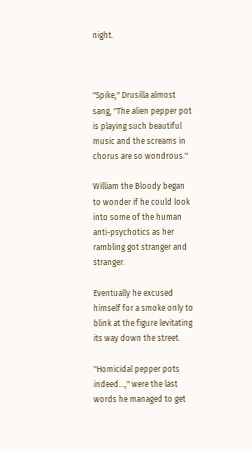night.



"Spike," Drusilla almost sang, "The alien pepper pot is playing such beautiful music and the screams in chorus are so wondrous."

William the Bloody began to wonder if he could look into some of the human anti-psychotics as her rambling got stranger and stranger.

Eventually he excused himself for a smoke only to blink at the figure levitating its way down the street.

"Homicidal pepper pots indeed...," were the last words he managed to get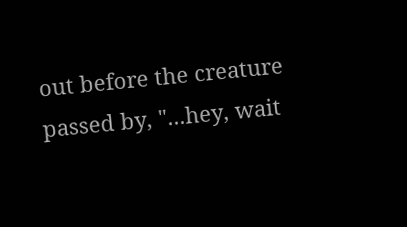out before the creature passed by, "...hey, wait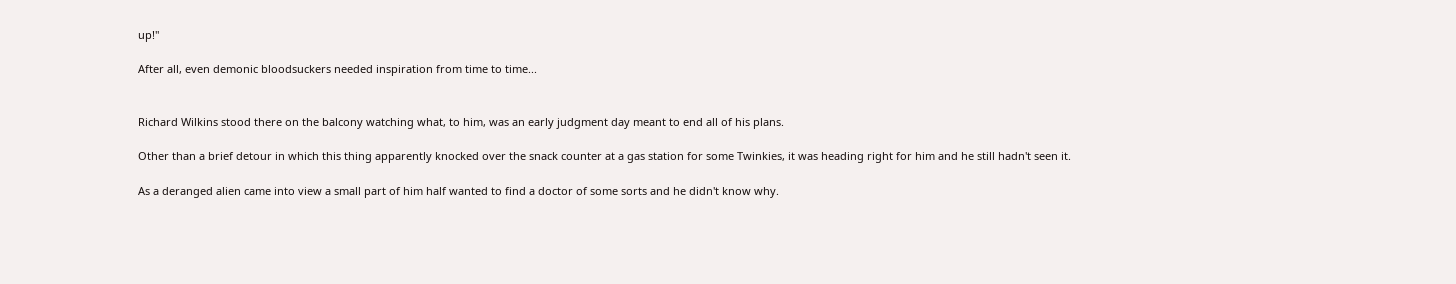up!"

After all, even demonic bloodsuckers needed inspiration from time to time...


Richard Wilkins stood there on the balcony watching what, to him, was an early judgment day meant to end all of his plans.

Other than a brief detour in which this thing apparently knocked over the snack counter at a gas station for some Twinkies, it was heading right for him and he still hadn't seen it.

As a deranged alien came into view a small part of him half wanted to find a doctor of some sorts and he didn't know why.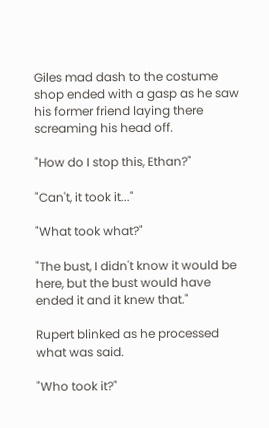Giles mad dash to the costume shop ended with a gasp as he saw his former friend laying there screaming his head off.

"How do I stop this, Ethan?"

"Can't, it took it..."

"What took what?"

"The bust, I didn't know it would be here, but the bust would have ended it and it knew that."

Rupert blinked as he processed what was said.

"Who took it?"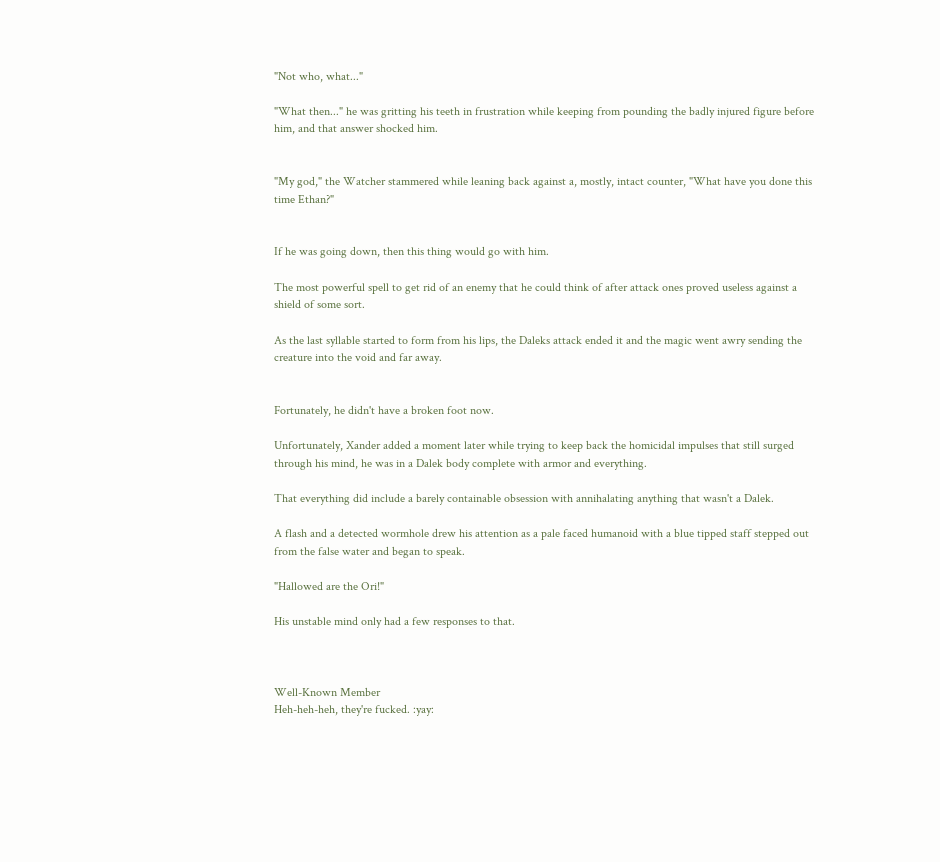"Not who, what..."

"What then..." he was gritting his teeth in frustration while keeping from pounding the badly injured figure before him, and that answer shocked him.


"My god," the Watcher stammered while leaning back against a, mostly, intact counter, "What have you done this time Ethan?"


If he was going down, then this thing would go with him.

The most powerful spell to get rid of an enemy that he could think of after attack ones proved useless against a shield of some sort.

As the last syllable started to form from his lips, the Daleks attack ended it and the magic went awry sending the creature into the void and far away.


Fortunately, he didn't have a broken foot now.

Unfortunately, Xander added a moment later while trying to keep back the homicidal impulses that still surged through his mind, he was in a Dalek body complete with armor and everything.

That everything did include a barely containable obsession with annihalating anything that wasn't a Dalek.

A flash and a detected wormhole drew his attention as a pale faced humanoid with a blue tipped staff stepped out from the false water and began to speak.

"Hallowed are the Ori!"

His unstable mind only had a few responses to that.



Well-Known Member
Heh-heh-heh, they're fucked. :yay: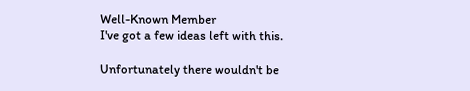Well-Known Member
I've got a few ideas left with this.

Unfortunately there wouldn't be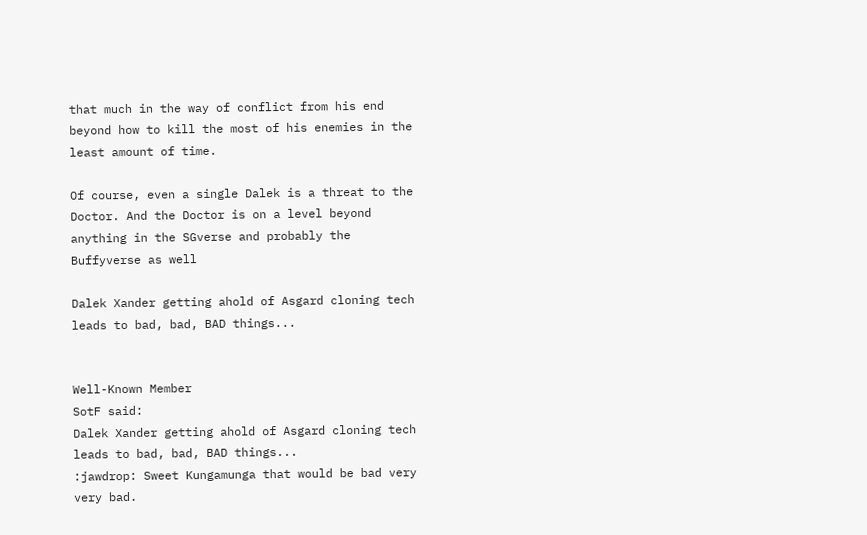that much in the way of conflict from his end beyond how to kill the most of his enemies in the least amount of time.

Of course, even a single Dalek is a threat to the Doctor. And the Doctor is on a level beyond anything in the SGverse and probably the Buffyverse as well

Dalek Xander getting ahold of Asgard cloning tech leads to bad, bad, BAD things...


Well-Known Member
SotF said:
Dalek Xander getting ahold of Asgard cloning tech leads to bad, bad, BAD things...
:jawdrop: Sweet Kungamunga that would be bad very very bad.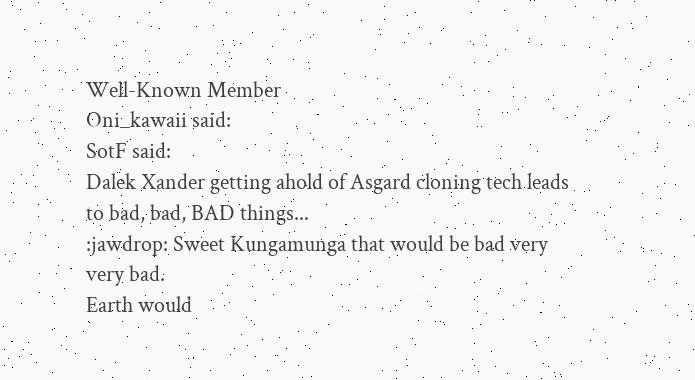Well-Known Member
Oni_kawaii said:
SotF said:
Dalek Xander getting ahold of Asgard cloning tech leads to bad, bad, BAD things...
:jawdrop: Sweet Kungamunga that would be bad very very bad.
Earth would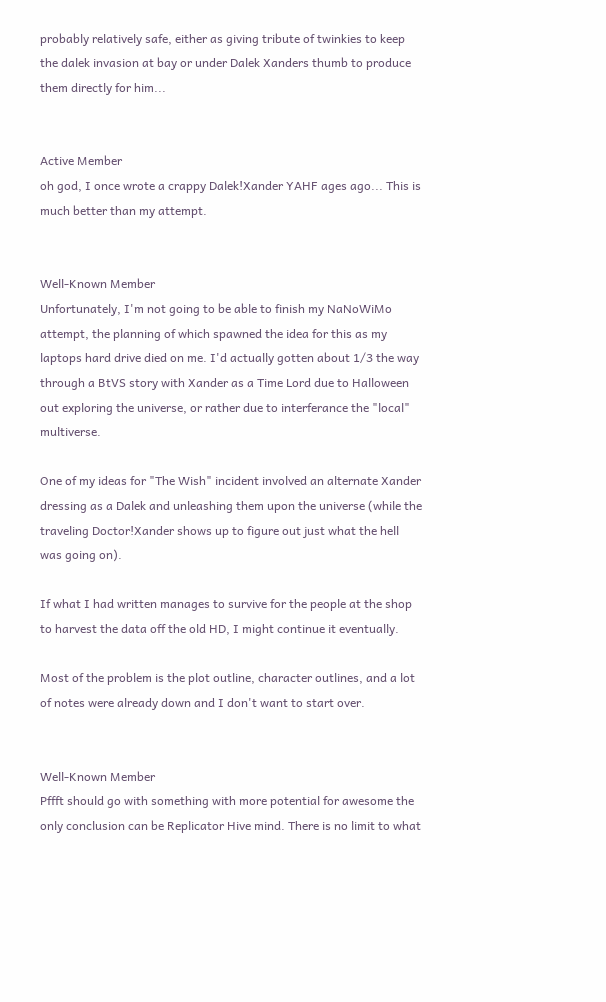probably relatively safe, either as giving tribute of twinkies to keep the dalek invasion at bay or under Dalek Xanders thumb to produce them directly for him...


Active Member
oh god, I once wrote a crappy Dalek!Xander YAHF ages ago... This is much better than my attempt.


Well-Known Member
Unfortunately, I'm not going to be able to finish my NaNoWiMo attempt, the planning of which spawned the idea for this as my laptops hard drive died on me. I'd actually gotten about 1/3 the way through a BtVS story with Xander as a Time Lord due to Halloween out exploring the universe, or rather due to interferance the "local" multiverse.

One of my ideas for "The Wish" incident involved an alternate Xander dressing as a Dalek and unleashing them upon the universe (while the traveling Doctor!Xander shows up to figure out just what the hell was going on).

If what I had written manages to survive for the people at the shop to harvest the data off the old HD, I might continue it eventually.

Most of the problem is the plot outline, character outlines, and a lot of notes were already down and I don't want to start over.


Well-Known Member
Pffft should go with something with more potential for awesome the only conclusion can be Replicator Hive mind. There is no limit to what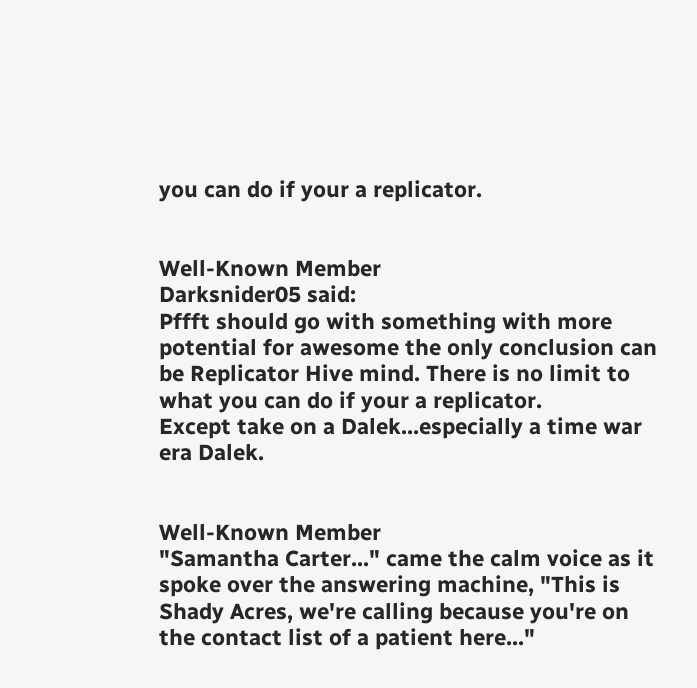you can do if your a replicator.


Well-Known Member
Darksnider05 said:
Pffft should go with something with more potential for awesome the only conclusion can be Replicator Hive mind. There is no limit to what you can do if your a replicator.
Except take on a Dalek...especially a time war era Dalek.


Well-Known Member
"Samantha Carter..." came the calm voice as it spoke over the answering machine, "This is Shady Acres, we're calling because you're on the contact list of a patient here..."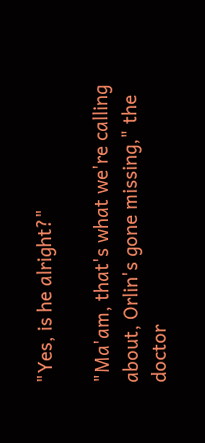"Yes, is he alright?"

"Ma'am, that's what we're calling about, Orlin's gone missing," the doctor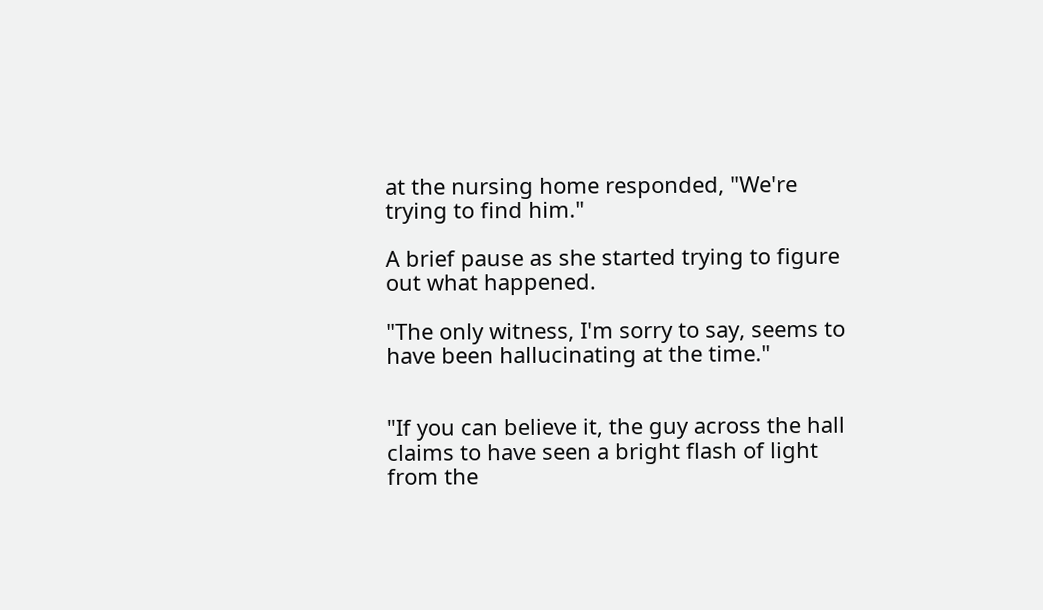at the nursing home responded, "We're trying to find him."

A brief pause as she started trying to figure out what happened.

"The only witness, I'm sorry to say, seems to have been hallucinating at the time."


"If you can believe it, the guy across the hall claims to have seen a bright flash of light from the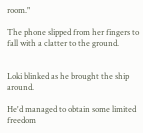room."

The phone slipped from her fingers to fall with a clatter to the ground.


Loki blinked as he brought the ship around.

He'd managed to obtain some limited freedom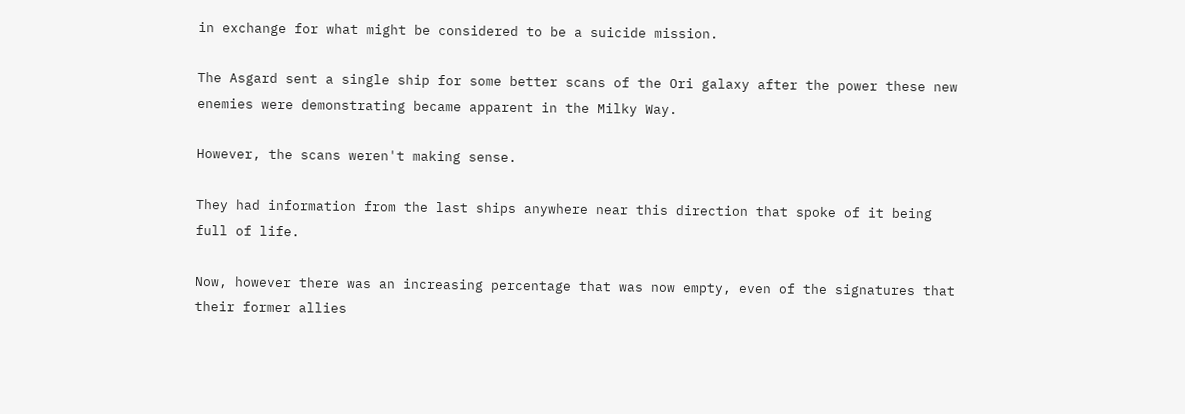in exchange for what might be considered to be a suicide mission.

The Asgard sent a single ship for some better scans of the Ori galaxy after the power these new enemies were demonstrating became apparent in the Milky Way.

However, the scans weren't making sense.

They had information from the last ships anywhere near this direction that spoke of it being full of life.

Now, however there was an increasing percentage that was now empty, even of the signatures that their former allies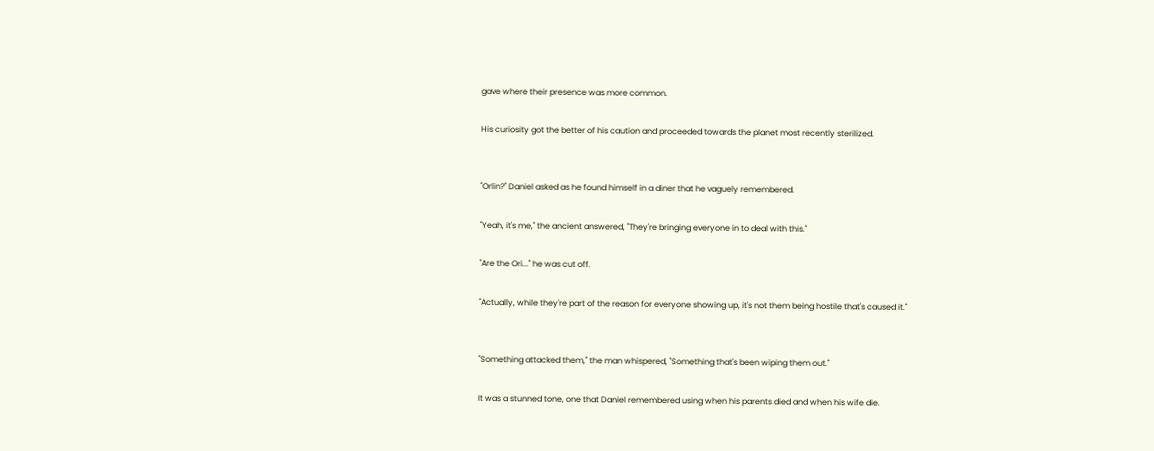gave where their presence was more common.

His curiosity got the better of his caution and proceeded towards the planet most recently sterilized.


"Orlin?" Daniel asked as he found himself in a diner that he vaguely remembered.

"Yeah, it's me," the ancient answered, "They're bringing everyone in to deal with this."

"Are the Ori..." he was cut off.

"Actually, while they're part of the reason for everyone showing up, it's not them being hostile that's caused it."


"Something attacked them," the man whispered, "Something that's been wiping them out."

It was a stunned tone, one that Daniel remembered using when his parents died and when his wife die.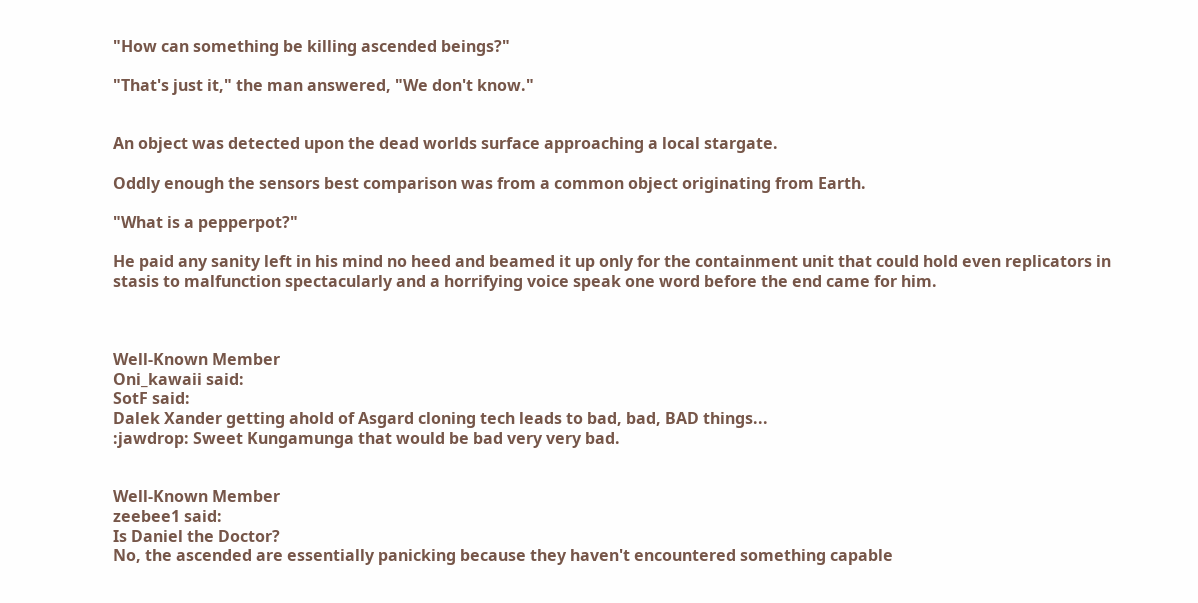"How can something be killing ascended beings?"

"That's just it," the man answered, "We don't know."


An object was detected upon the dead worlds surface approaching a local stargate.

Oddly enough the sensors best comparison was from a common object originating from Earth.

"What is a pepperpot?"

He paid any sanity left in his mind no heed and beamed it up only for the containment unit that could hold even replicators in stasis to malfunction spectacularly and a horrifying voice speak one word before the end came for him.



Well-Known Member
Oni_kawaii said:
SotF said:
Dalek Xander getting ahold of Asgard cloning tech leads to bad, bad, BAD things...
:jawdrop: Sweet Kungamunga that would be bad very very bad.


Well-Known Member
zeebee1 said:
Is Daniel the Doctor?
No, the ascended are essentially panicking because they haven't encountered something capable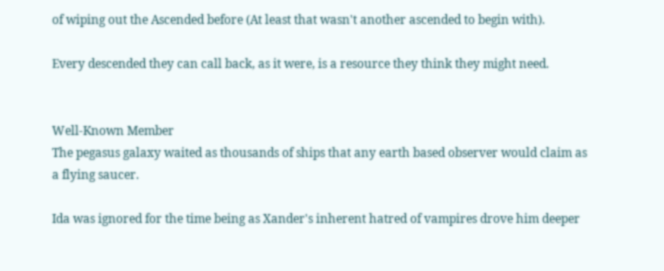of wiping out the Ascended before (At least that wasn't another ascended to begin with).

Every descended they can call back, as it were, is a resource they think they might need.


Well-Known Member
The pegasus galaxy waited as thousands of ships that any earth based observer would claim as a flying saucer.

Ida was ignored for the time being as Xander's inherent hatred of vampires drove him deeper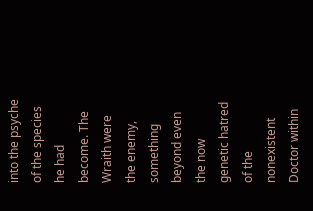into the psyche of the species he had become. The Wraith were the enemy, something beyond even the now genetic hatred of the nonexistent Doctor within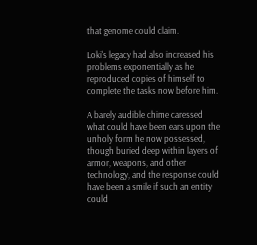that genome could claim.

Loki's legacy had also increased his problems exponentially as he reproduced copies of himself to complete the tasks now before him.

A barely audible chime caressed what could have been ears upon the unholy form he now possessed, though buried deep within layers of armor, weapons, and other technology, and the response could have been a smile if such an entity could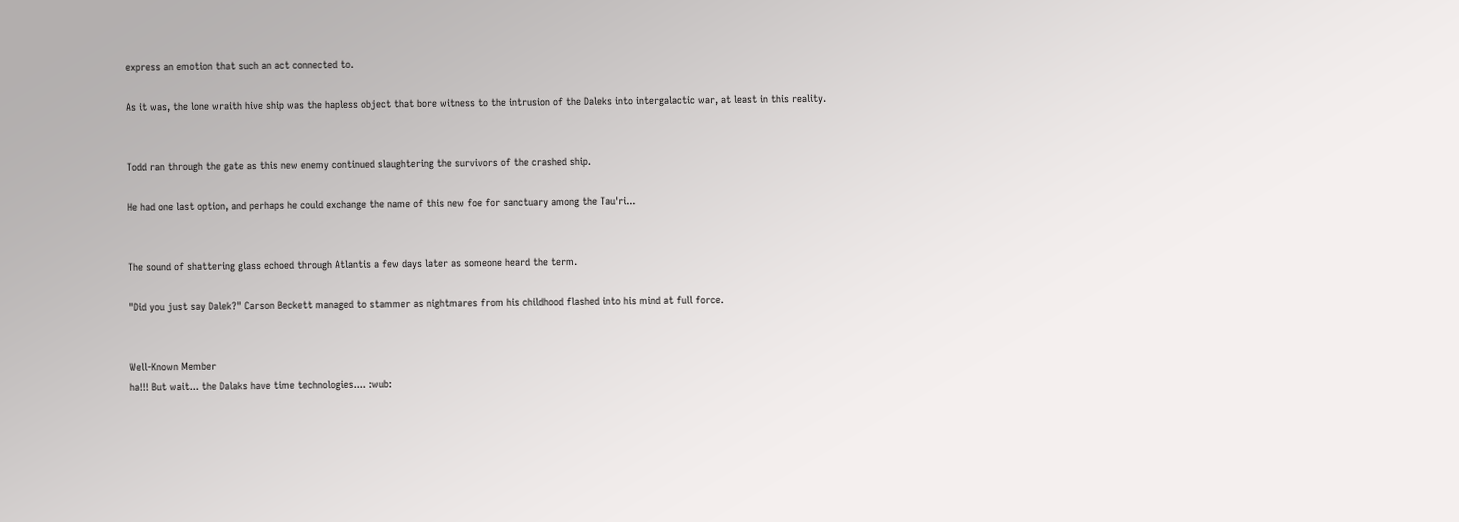express an emotion that such an act connected to.

As it was, the lone wraith hive ship was the hapless object that bore witness to the intrusion of the Daleks into intergalactic war, at least in this reality.


Todd ran through the gate as this new enemy continued slaughtering the survivors of the crashed ship.

He had one last option, and perhaps he could exchange the name of this new foe for sanctuary among the Tau'ri...


The sound of shattering glass echoed through Atlantis a few days later as someone heard the term.

"Did you just say Dalek?" Carson Beckett managed to stammer as nightmares from his childhood flashed into his mind at full force.


Well-Known Member
ha!!! But wait... the Dalaks have time technologies.... :wub: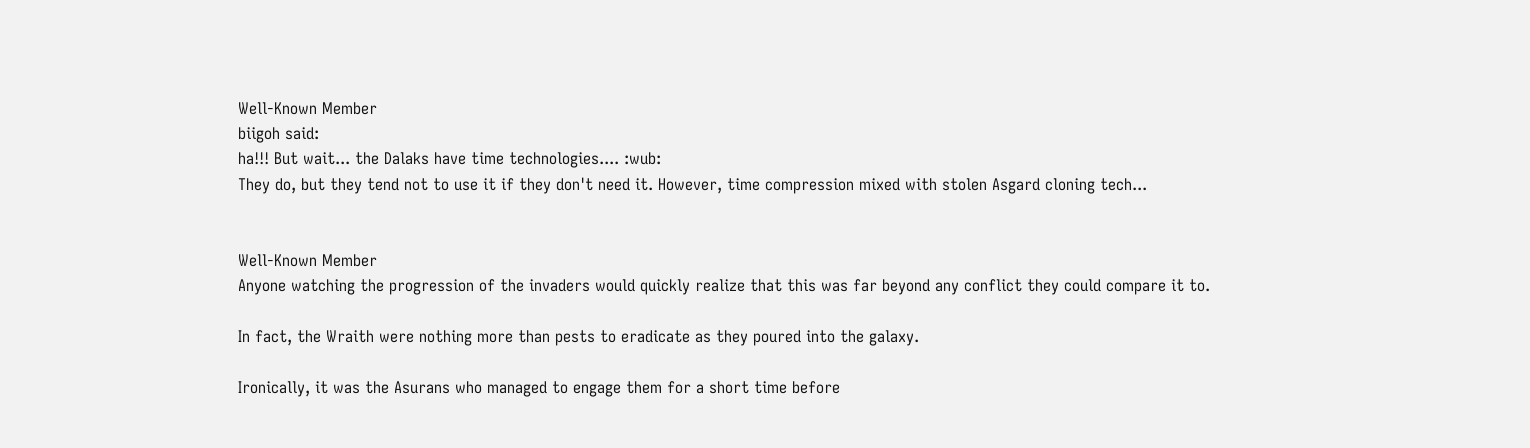Well-Known Member
biigoh said:
ha!!! But wait... the Dalaks have time technologies.... :wub:
They do, but they tend not to use it if they don't need it. However, time compression mixed with stolen Asgard cloning tech...


Well-Known Member
Anyone watching the progression of the invaders would quickly realize that this was far beyond any conflict they could compare it to.

In fact, the Wraith were nothing more than pests to eradicate as they poured into the galaxy.

Ironically, it was the Asurans who managed to engage them for a short time before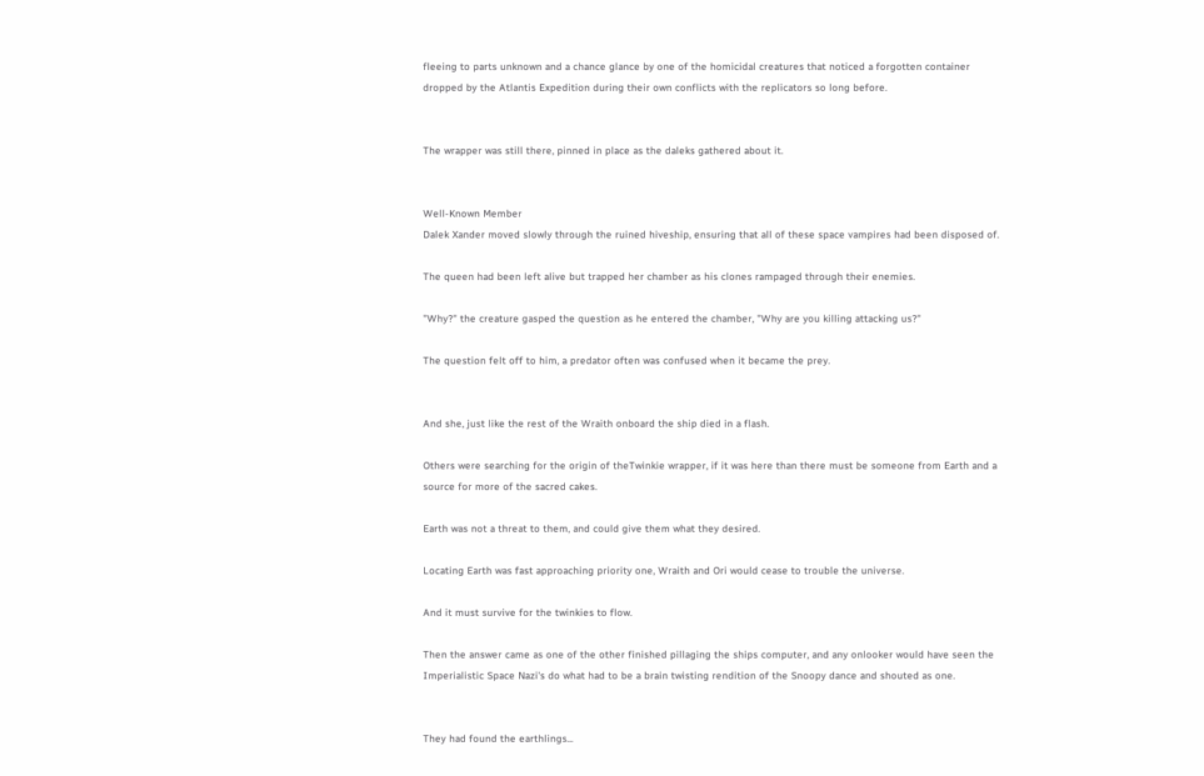fleeing to parts unknown and a chance glance by one of the homicidal creatures that noticed a forgotten container dropped by the Atlantis Expedition during their own conflicts with the replicators so long before.


The wrapper was still there, pinned in place as the daleks gathered about it.


Well-Known Member
Dalek Xander moved slowly through the ruined hiveship, ensuring that all of these space vampires had been disposed of.

The queen had been left alive but trapped her chamber as his clones rampaged through their enemies.

"Why?" the creature gasped the question as he entered the chamber, "Why are you killing attacking us?"

The question felt off to him, a predator often was confused when it became the prey.


And she, just like the rest of the Wraith onboard the ship died in a flash.

Others were searching for the origin of theTwinkie wrapper, if it was here than there must be someone from Earth and a source for more of the sacred cakes.

Earth was not a threat to them, and could give them what they desired.

Locating Earth was fast approaching priority one, Wraith and Ori would cease to trouble the universe.

And it must survive for the twinkies to flow.

Then the answer came as one of the other finished pillaging the ships computer, and any onlooker would have seen the Imperialistic Space Nazi's do what had to be a brain twisting rendition of the Snoopy dance and shouted as one.


They had found the earthlings...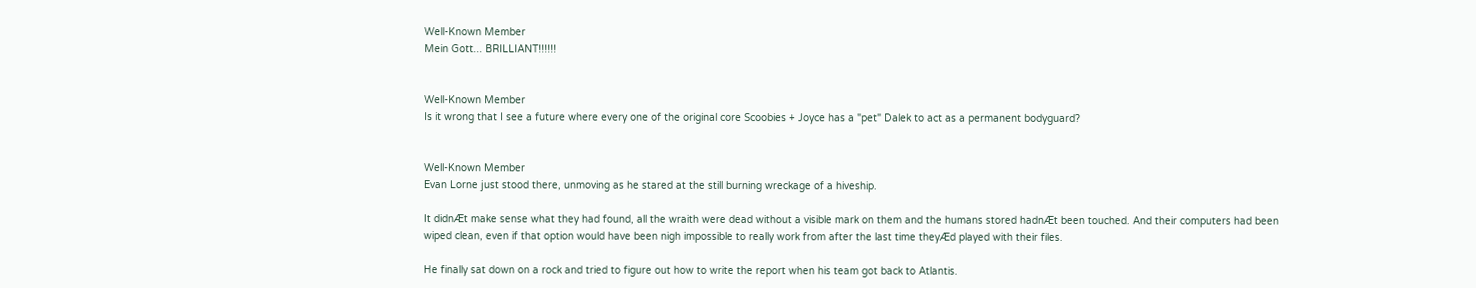Well-Known Member
Mein Gott... BRILLIANT!!!!!!


Well-Known Member
Is it wrong that I see a future where every one of the original core Scoobies + Joyce has a "pet" Dalek to act as a permanent bodyguard?


Well-Known Member
Evan Lorne just stood there, unmoving as he stared at the still burning wreckage of a hiveship.

It didnÆt make sense what they had found, all the wraith were dead without a visible mark on them and the humans stored hadnÆt been touched. And their computers had been wiped clean, even if that option would have been nigh impossible to really work from after the last time theyÆd played with their files.

He finally sat down on a rock and tried to figure out how to write the report when his team got back to Atlantis.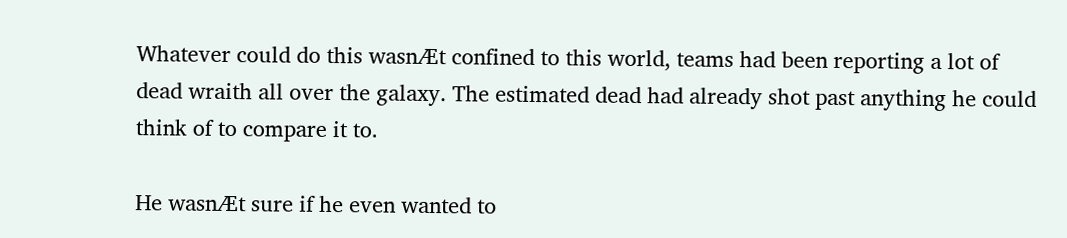Whatever could do this wasnÆt confined to this world, teams had been reporting a lot of dead wraith all over the galaxy. The estimated dead had already shot past anything he could think of to compare it to.

He wasnÆt sure if he even wanted to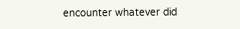encounter whatever did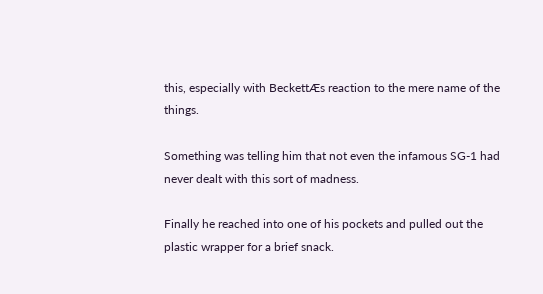this, especially with BeckettÆs reaction to the mere name of the things.

Something was telling him that not even the infamous SG-1 had never dealt with this sort of madness.

Finally he reached into one of his pockets and pulled out the plastic wrapper for a brief snack.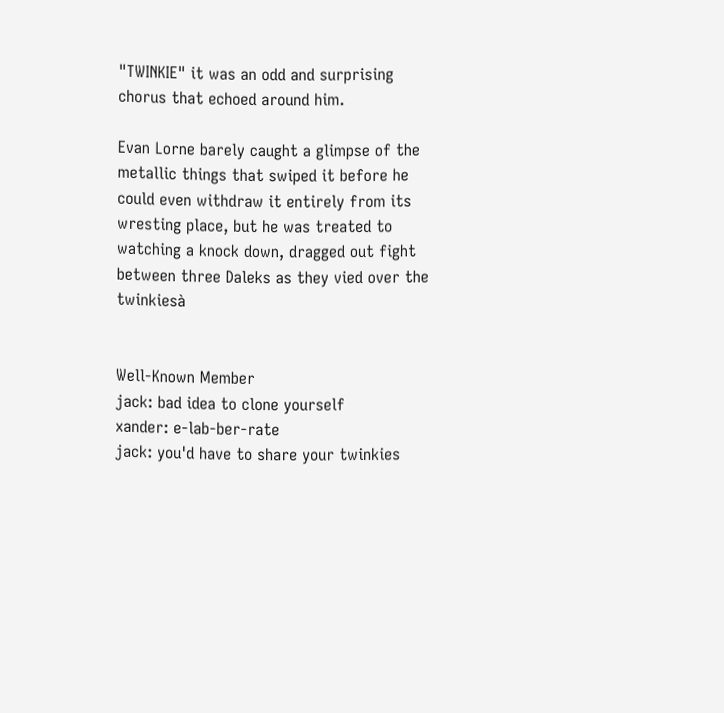"TWINKIE" it was an odd and surprising chorus that echoed around him.

Evan Lorne barely caught a glimpse of the metallic things that swiped it before he could even withdraw it entirely from its wresting place, but he was treated to watching a knock down, dragged out fight between three Daleks as they vied over the twinkiesà


Well-Known Member
jack: bad idea to clone yourself
xander: e-lab-ber-rate
jack: you'd have to share your twinkies